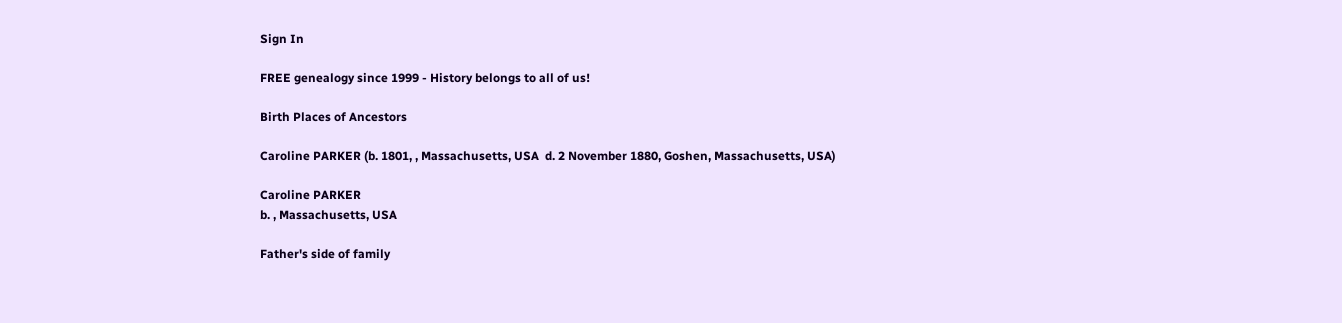Sign In

FREE genealogy since 1999 - History belongs to all of us!

Birth Places of Ancestors

Caroline PARKER (b. 1801, , Massachusetts, USA  d. 2 November 1880, Goshen, Massachusetts, USA)

Caroline PARKER
b. , Massachusetts, USA

Father's side of family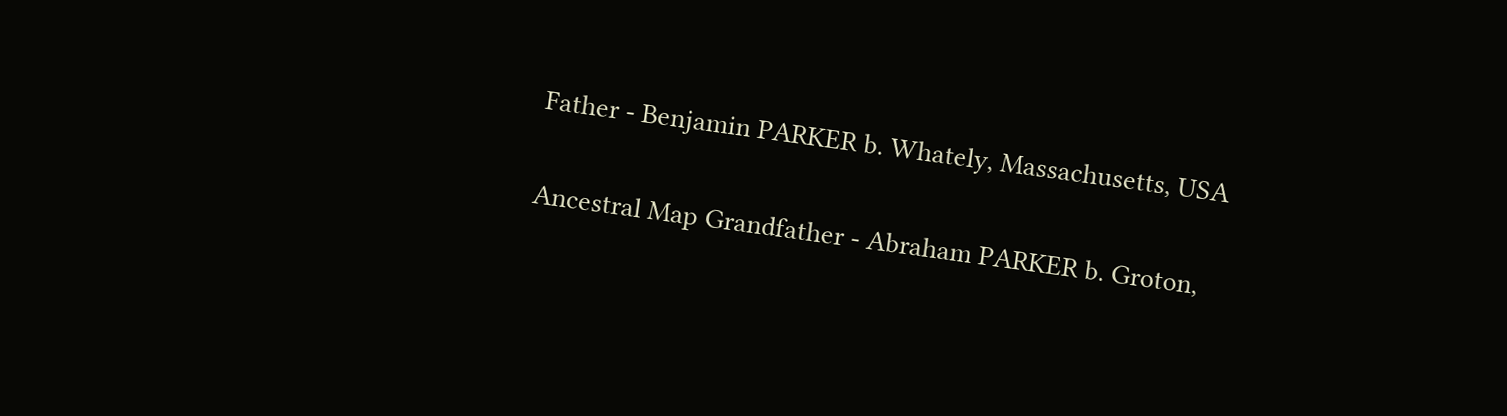Father - Benjamin PARKER b. Whately, Massachusetts, USA

Ancestral Map Grandfather - Abraham PARKER b. Groton,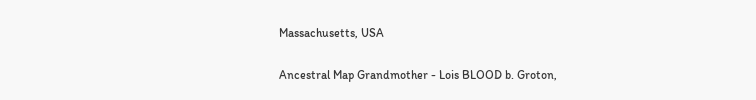Massachusetts, USA

Ancestral Map Grandmother - Lois BLOOD b. Groton,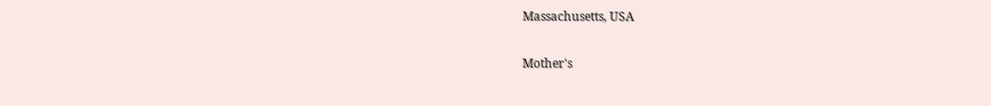Massachusetts, USA

Mother's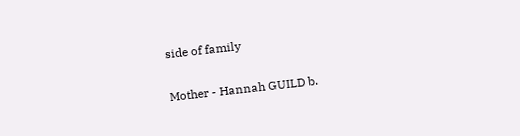side of family

Mother - Hannah GUILD b.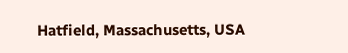Hatfield, Massachusetts, USA